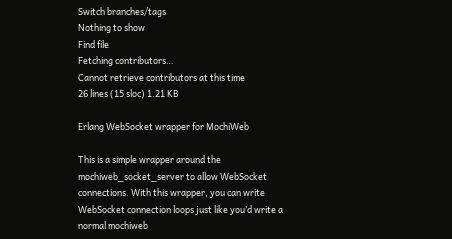Switch branches/tags
Nothing to show
Find file
Fetching contributors…
Cannot retrieve contributors at this time
26 lines (15 sloc) 1.21 KB

Erlang WebSocket wrapper for MochiWeb

This is a simple wrapper around the mochiweb_socket_server to allow WebSocket connections. With this wrapper, you can write WebSocket connection loops just like you’d write a normal mochiweb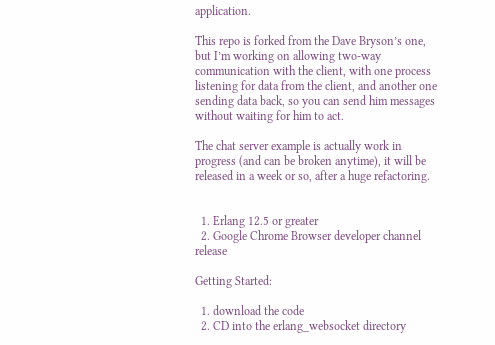application.

This repo is forked from the Dave Bryson’s one, but I’m working on allowing two-way communication with the client, with one process listening for data from the client, and another one sending data back, so you can send him messages without waiting for him to act.

The chat server example is actually work in progress (and can be broken anytime), it will be released in a week or so, after a huge refactoring.


  1. Erlang 12.5 or greater
  2. Google Chrome Browser developer channel release

Getting Started:

  1. download the code
  2. CD into the erlang_websocket directory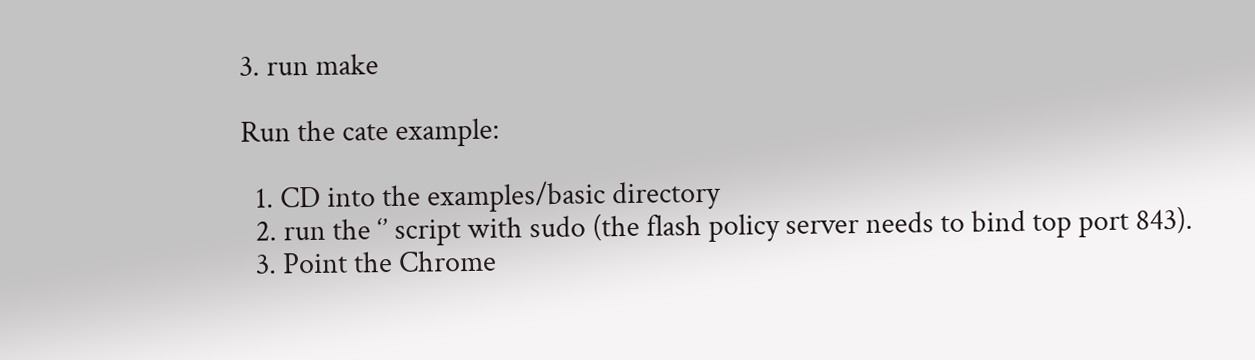3. run make

Run the cate example:

  1. CD into the examples/basic directory
  2. run the ‘’ script with sudo (the flash policy server needs to bind top port 843).
  3. Point the Chrome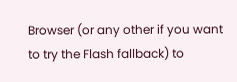Browser (or any other if you want to try the Flash fallback) to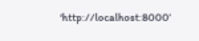‘http://localhost:8000’